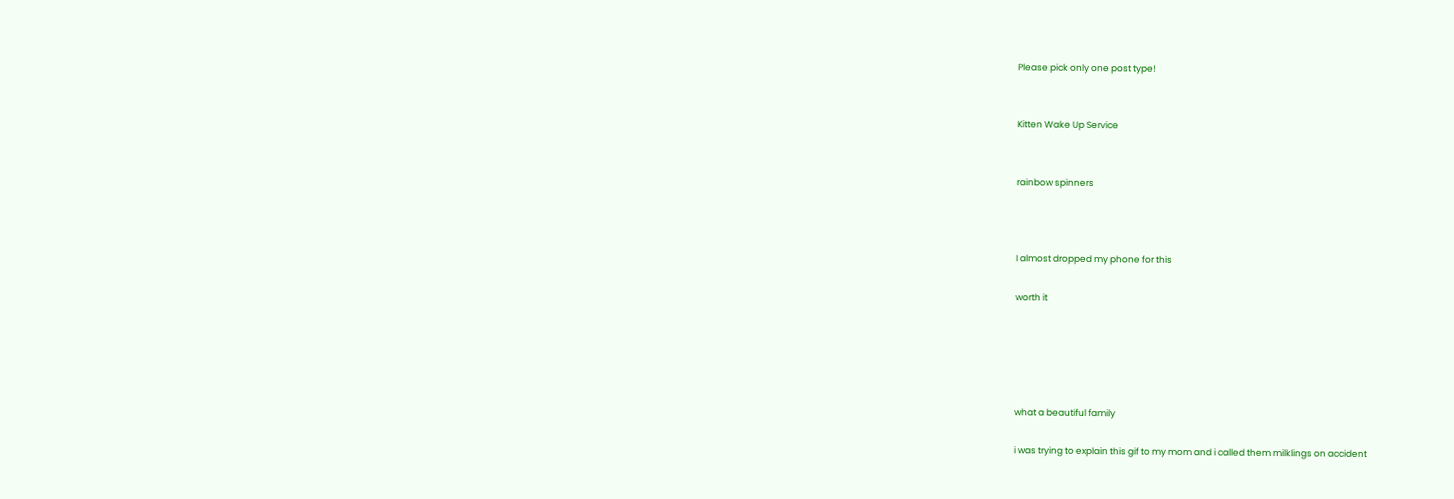Please pick only one post type!


Kitten Wake Up Service


rainbow spinners



I almost dropped my phone for this

worth it





what a beautiful family

i was trying to explain this gif to my mom and i called them milklings on accident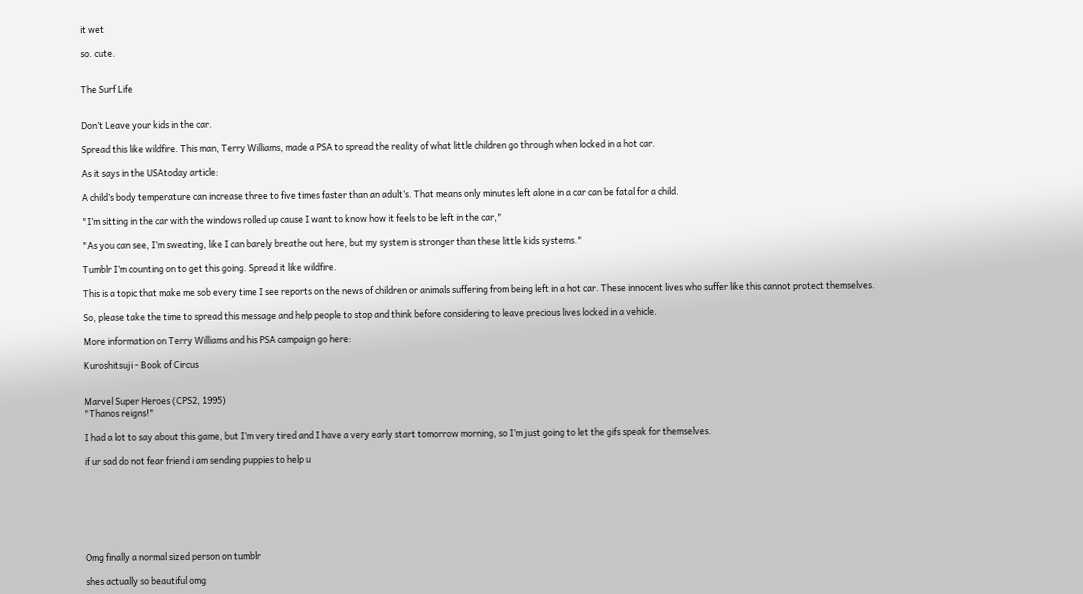it wet

so. cute.


The Surf Life


Don’t Leave your kids in the car.

Spread this like wildfire. This man, Terry Williams, made a PSA to spread the reality of what little children go through when locked in a hot car.

As it says in the USAtoday article:

A child’s body temperature can increase three to five times faster than an adult’s. That means only minutes left alone in a car can be fatal for a child.

"I’m sitting in the car with the windows rolled up cause I want to know how it feels to be left in the car,"

"As you can see, I’m sweating, like I can barely breathe out here, but my system is stronger than these little kids systems."

Tumblr I’m counting on to get this going. Spread it like wildfire.

This is a topic that make me sob every time I see reports on the news of children or animals suffering from being left in a hot car. These innocent lives who suffer like this cannot protect themselves.

So, please take the time to spread this message and help people to stop and think before considering to leave precious lives locked in a vehicle.

More information on Terry Williams and his PSA campaign go here:

Kuroshitsuji - Book of Circus


Marvel Super Heroes (CPS2, 1995)
"Thanos reigns!"

I had a lot to say about this game, but I’m very tired and I have a very early start tomorrow morning, so I’m just going to let the gifs speak for themselves.

if ur sad do not fear friend i am sending puppies to help u







Omg finally a normal sized person on tumblr

shes actually so beautiful omg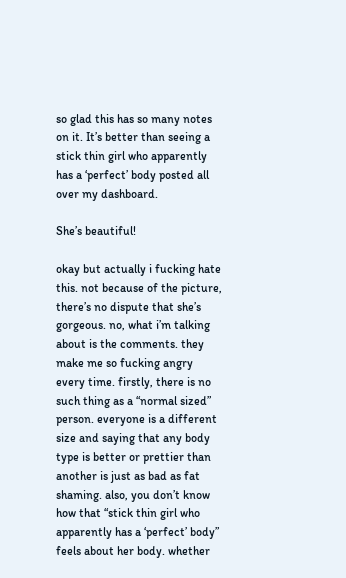so glad this has so many notes on it. It’s better than seeing a stick thin girl who apparently has a ‘perfect’ body posted all over my dashboard.

She’s beautiful!

okay but actually i fucking hate this. not because of the picture, there’s no dispute that she’s gorgeous. no, what i’m talking about is the comments. they make me so fucking angry every time. firstly, there is no such thing as a “normal sized” person. everyone is a different size and saying that any body type is better or prettier than another is just as bad as fat shaming. also, you don’t know how that “stick thin girl who apparently has a ‘perfect’ body” feels about her body. whether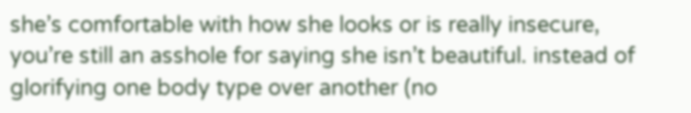she’s comfortable with how she looks or is really insecure, you’re still an asshole for saying she isn’t beautiful. instead of glorifying one body type over another (no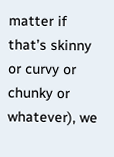matter if that’s skinny or curvy or chunky or whatever), we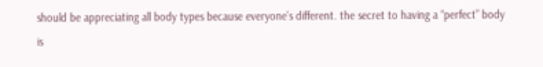should be appreciating all body types because everyone’s different. the secret to having a “perfect” body is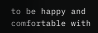to be happy and comfortable with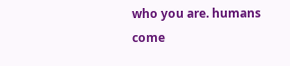who you are. humans come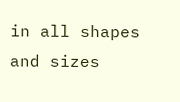in all shapes and sizes